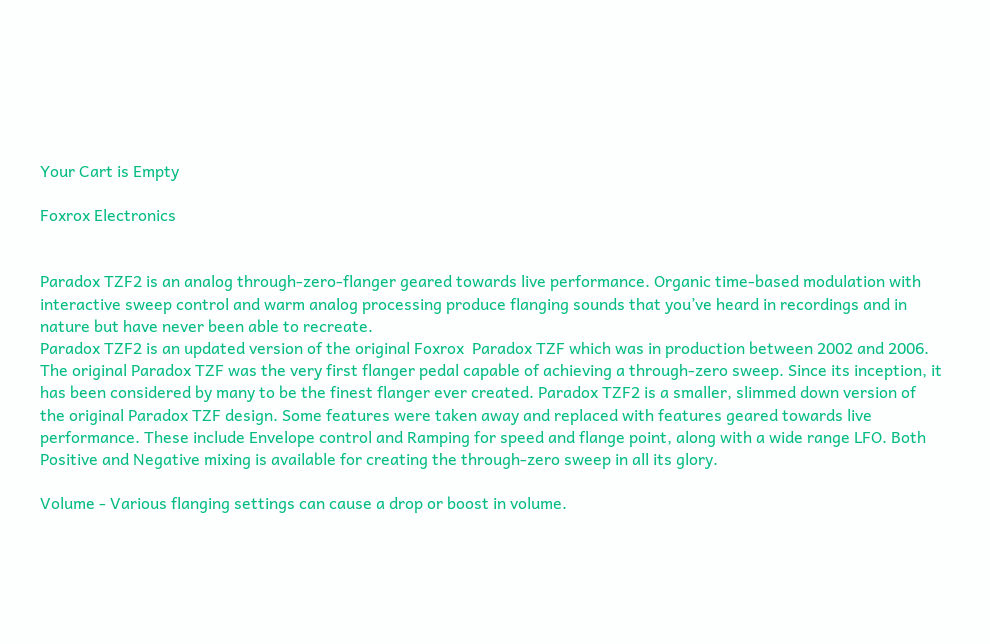Your Cart is Empty

Foxrox Electronics


Paradox TZF2 is an analog through-zero-flanger geared towards live performance. Organic time-based modulation with interactive sweep control and warm analog processing produce flanging sounds that you’ve heard in recordings and in nature but have never been able to recreate.
Paradox TZF2 is an updated version of the original Foxrox  Paradox TZF which was in production between 2002 and 2006. The original Paradox TZF was the very first flanger pedal capable of achieving a through-zero sweep. Since its inception, it has been considered by many to be the finest flanger ever created. Paradox TZF2 is a smaller, slimmed down version of the original Paradox TZF design. Some features were taken away and replaced with features geared towards live performance. These include Envelope control and Ramping for speed and flange point, along with a wide range LFO. Both Positive and Negative mixing is available for creating the through-zero sweep in all its glory.

Volume - Various flanging settings can cause a drop or boost in volume.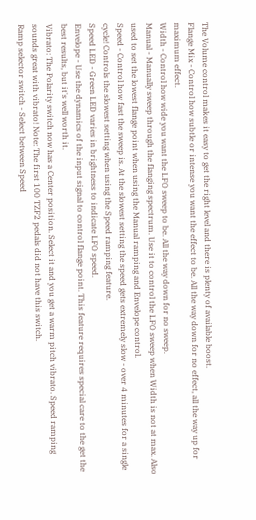The Volume control makes it easy to get the right level and there is plenty of available boost.
Flange Mix - Control how subtle or intense you want the effect to be. All the way down for no effect, all the way up for maximum effect.
Width - Control how wide you want the LFO sweep to be. All the way down for no sweep.
Manual - Manually sweep through the flanging spectrum. Use it to control the LFO sweep when Width is not at max. Also used to set the lowest flange point when using the Manual ramping and Envelope control.
Speed - Control how fast the sweep is. At the slowest setting the speed gets extremely slow - over 4 minutes for a single cycle! Controls the slowest setting when using the Speed ramping feature.
Speed LED - Green LED varies in brightness to indicate LFO speed.
Envelope - Use the dynamics of the input signal to control flange point. This feature requires special care to the get the best results, but it's well worth it.
Vibrato: The Polarity switch now has a Center position. Select it and you get a warm pitch vibrato. Speed ramping sounds great with vibrato! Note: The first 100 TZF2 pedals did not have this switch.
Ramp selector switch - Select between Speed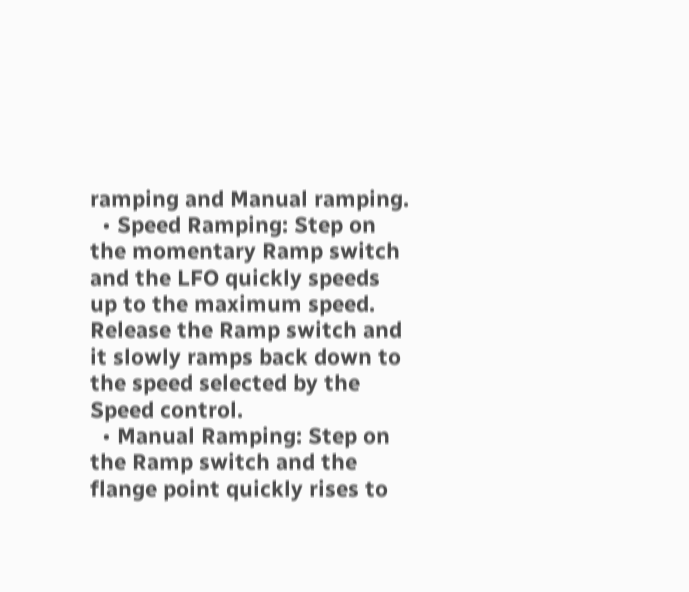ramping and Manual ramping.
  • Speed Ramping: Step on the momentary Ramp switch and the LFO quickly speeds up to the maximum speed. Release the Ramp switch and it slowly ramps back down to the speed selected by the Speed control.
  • Manual Ramping: Step on the Ramp switch and the flange point quickly rises to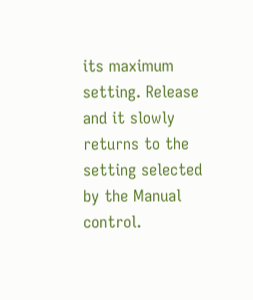its maximum setting. Release and it slowly returns to the setting selected by the Manual control.